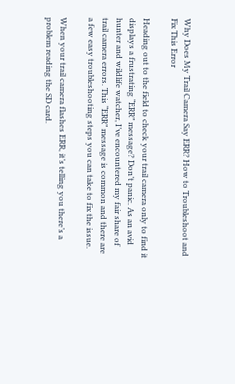Why Does My Trail Camera Say ERR? How to Troubleshoot and Fix This Error

Heading out to the field to check your trail camera only to find it displays a frustrating “ERR” message? Don’t panic. As an avid hunter and wildlife watcher, I’ve encountered my fair share of trail camera errors. This “ERR” message is common and there are a few easy troubleshooting steps you can take to fix the issue.

When your trail camera flashes ERR, it’s telling you there’s a problem reading the SD card.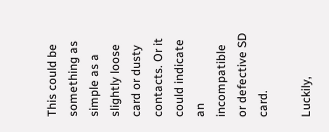This could be something as simple as a slightly loose card or dusty contacts. Or it could indicate an incompatible or defective SD card.

Luckily,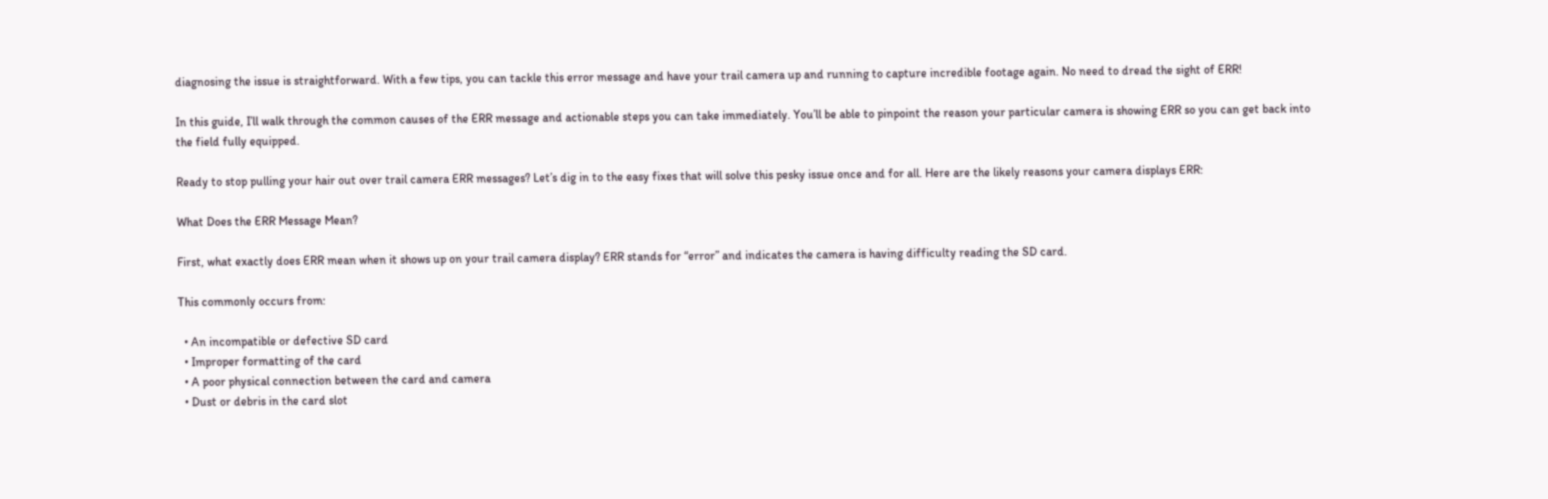diagnosing the issue is straightforward. With a few tips, you can tackle this error message and have your trail camera up and running to capture incredible footage again. No need to dread the sight of ERR!

In this guide, I’ll walk through the common causes of the ERR message and actionable steps you can take immediately. You’ll be able to pinpoint the reason your particular camera is showing ERR so you can get back into the field fully equipped.

Ready to stop pulling your hair out over trail camera ERR messages? Let’s dig in to the easy fixes that will solve this pesky issue once and for all. Here are the likely reasons your camera displays ERR:

What Does the ERR Message Mean?

First, what exactly does ERR mean when it shows up on your trail camera display? ERR stands for “error” and indicates the camera is having difficulty reading the SD card.

This commonly occurs from:

  • An incompatible or defective SD card
  • Improper formatting of the card
  • A poor physical connection between the card and camera
  • Dust or debris in the card slot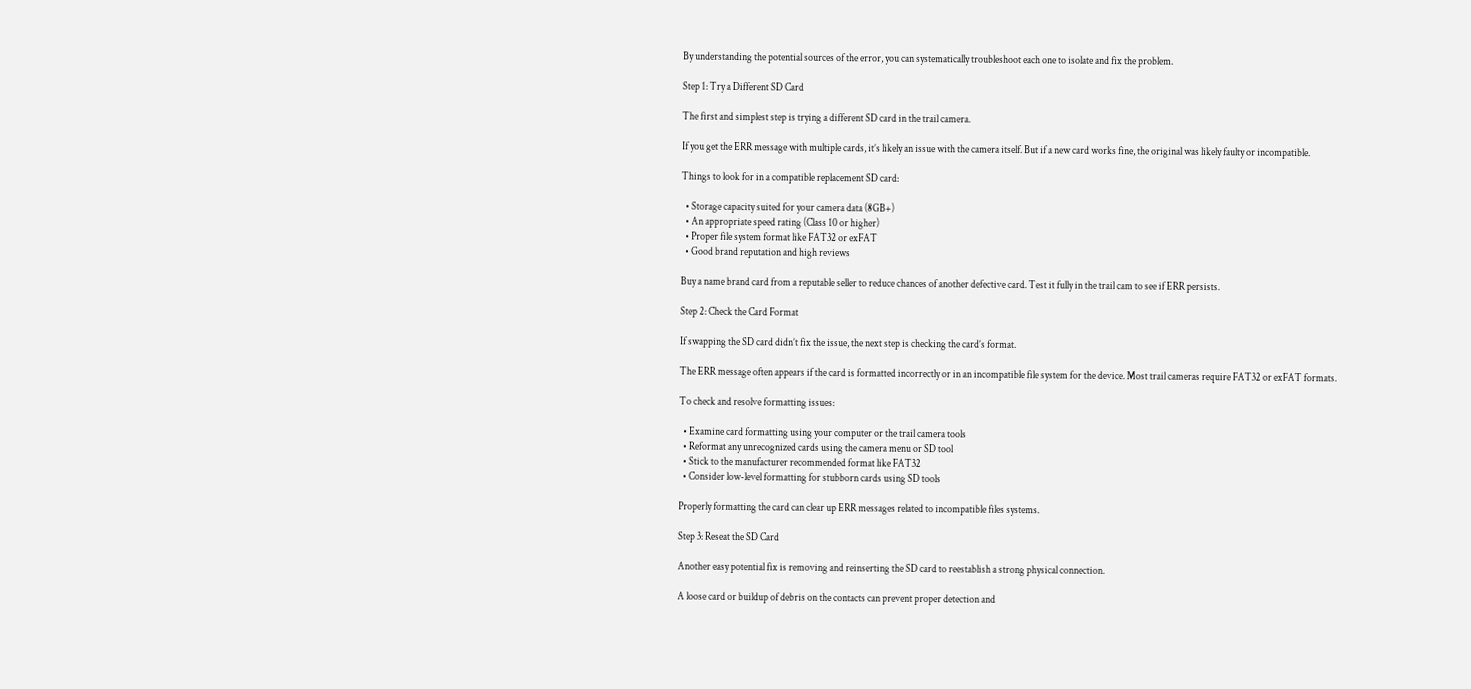By understanding the potential sources of the error, you can systematically troubleshoot each one to isolate and fix the problem.

Step 1: Try a Different SD Card

The first and simplest step is trying a different SD card in the trail camera.

If you get the ERR message with multiple cards, it’s likely an issue with the camera itself. But if a new card works fine, the original was likely faulty or incompatible.

Things to look for in a compatible replacement SD card:

  • Storage capacity suited for your camera data (8GB+)
  • An appropriate speed rating (Class 10 or higher)
  • Proper file system format like FAT32 or exFAT
  • Good brand reputation and high reviews

Buy a name brand card from a reputable seller to reduce chances of another defective card. Test it fully in the trail cam to see if ERR persists.

Step 2: Check the Card Format

If swapping the SD card didn’t fix the issue, the next step is checking the card’s format.

The ERR message often appears if the card is formatted incorrectly or in an incompatible file system for the device. Most trail cameras require FAT32 or exFAT formats.

To check and resolve formatting issues:

  • Examine card formatting using your computer or the trail camera tools
  • Reformat any unrecognized cards using the camera menu or SD tool
  • Stick to the manufacturer recommended format like FAT32
  • Consider low-level formatting for stubborn cards using SD tools

Properly formatting the card can clear up ERR messages related to incompatible files systems.

Step 3: Reseat the SD Card

Another easy potential fix is removing and reinserting the SD card to reestablish a strong physical connection.

A loose card or buildup of debris on the contacts can prevent proper detection and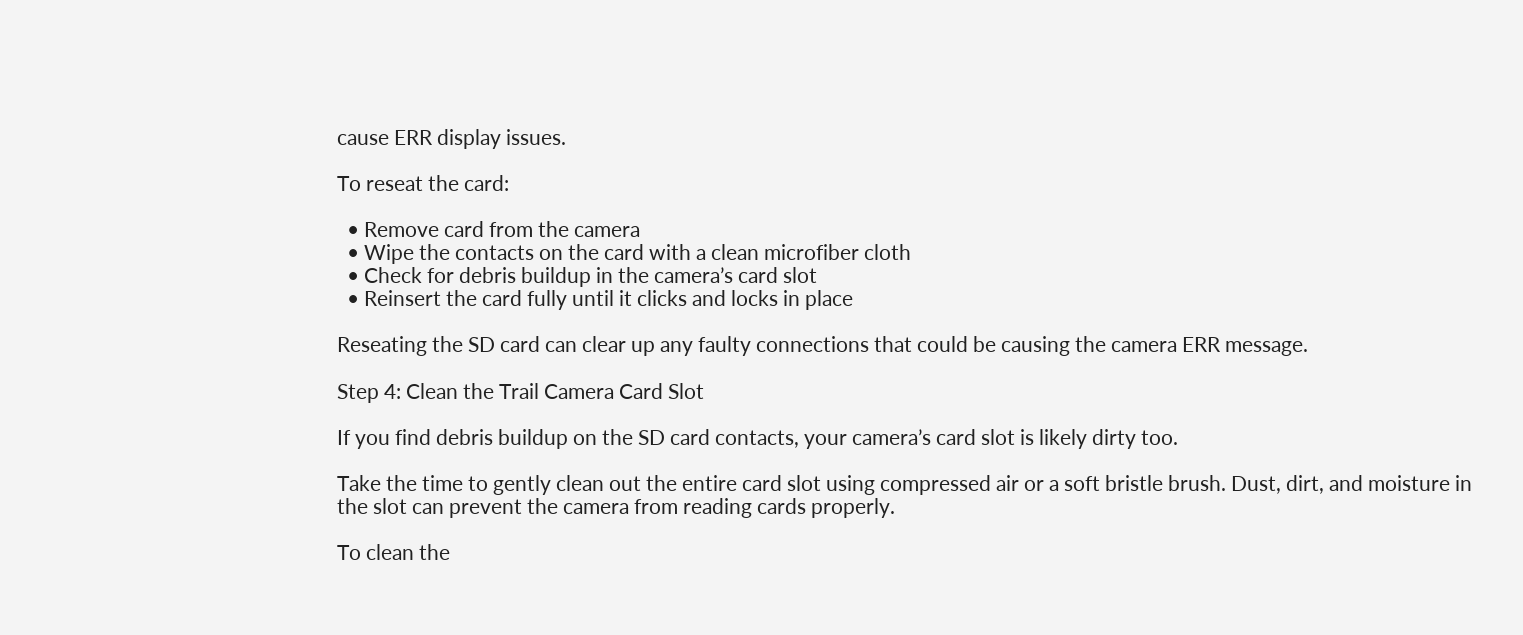cause ERR display issues.

To reseat the card:

  • Remove card from the camera
  • Wipe the contacts on the card with a clean microfiber cloth
  • Check for debris buildup in the camera’s card slot
  • Reinsert the card fully until it clicks and locks in place

Reseating the SD card can clear up any faulty connections that could be causing the camera ERR message.

Step 4: Clean the Trail Camera Card Slot

If you find debris buildup on the SD card contacts, your camera’s card slot is likely dirty too.

Take the time to gently clean out the entire card slot using compressed air or a soft bristle brush. Dust, dirt, and moisture in the slot can prevent the camera from reading cards properly.

To clean the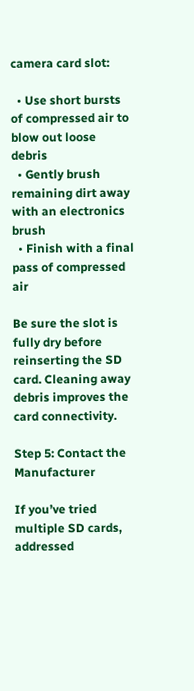camera card slot:

  • Use short bursts of compressed air to blow out loose debris
  • Gently brush remaining dirt away with an electronics brush
  • Finish with a final pass of compressed air

Be sure the slot is fully dry before reinserting the SD card. Cleaning away debris improves the card connectivity.

Step 5: Contact the Manufacturer

If you’ve tried multiple SD cards, addressed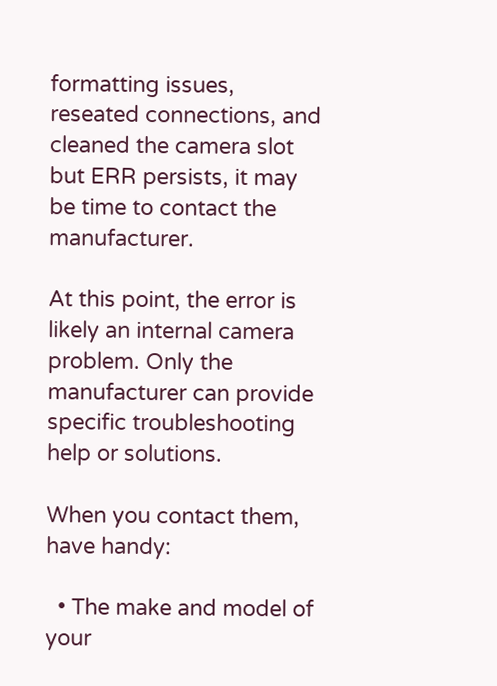formatting issues, reseated connections, and cleaned the camera slot but ERR persists, it may be time to contact the manufacturer.

At this point, the error is likely an internal camera problem. Only the manufacturer can provide specific troubleshooting help or solutions.

When you contact them, have handy:

  • The make and model of your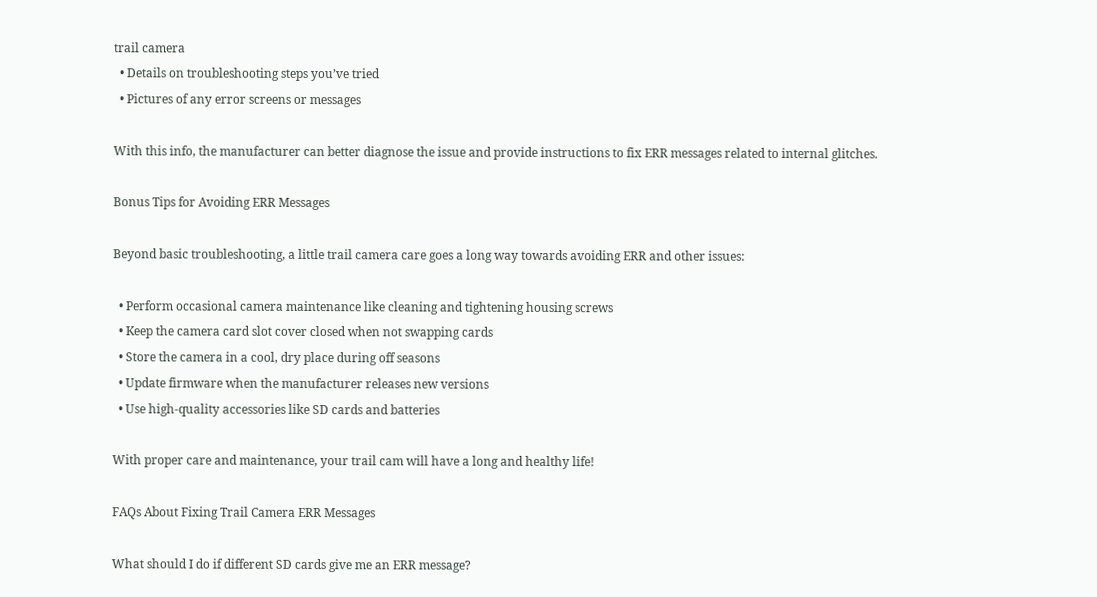trail camera
  • Details on troubleshooting steps you’ve tried
  • Pictures of any error screens or messages

With this info, the manufacturer can better diagnose the issue and provide instructions to fix ERR messages related to internal glitches.

Bonus Tips for Avoiding ERR Messages

Beyond basic troubleshooting, a little trail camera care goes a long way towards avoiding ERR and other issues:

  • Perform occasional camera maintenance like cleaning and tightening housing screws
  • Keep the camera card slot cover closed when not swapping cards
  • Store the camera in a cool, dry place during off seasons
  • Update firmware when the manufacturer releases new versions
  • Use high-quality accessories like SD cards and batteries

With proper care and maintenance, your trail cam will have a long and healthy life!

FAQs About Fixing Trail Camera ERR Messages

What should I do if different SD cards give me an ERR message?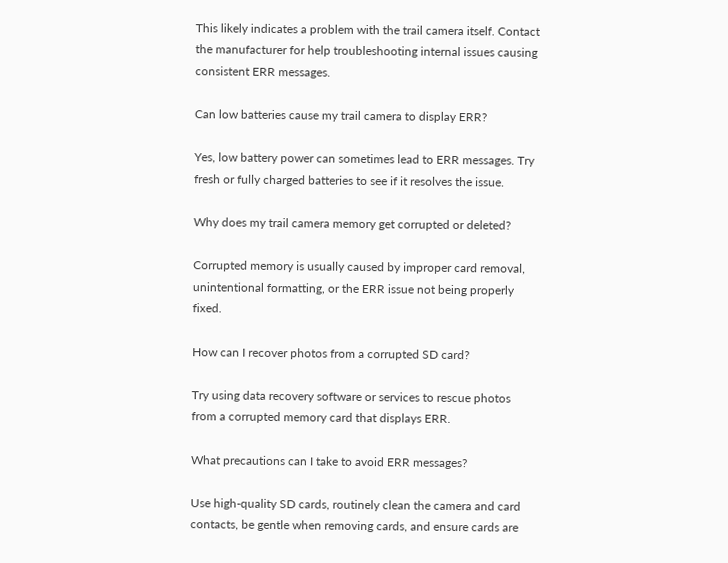This likely indicates a problem with the trail camera itself. Contact the manufacturer for help troubleshooting internal issues causing consistent ERR messages.

Can low batteries cause my trail camera to display ERR?

Yes, low battery power can sometimes lead to ERR messages. Try fresh or fully charged batteries to see if it resolves the issue.

Why does my trail camera memory get corrupted or deleted?

Corrupted memory is usually caused by improper card removal, unintentional formatting, or the ERR issue not being properly fixed.

How can I recover photos from a corrupted SD card?

Try using data recovery software or services to rescue photos from a corrupted memory card that displays ERR.

What precautions can I take to avoid ERR messages?

Use high-quality SD cards, routinely clean the camera and card contacts, be gentle when removing cards, and ensure cards are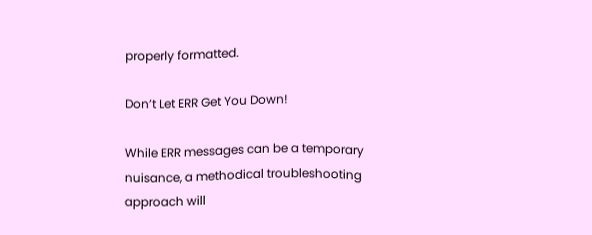properly formatted.

Don’t Let ERR Get You Down!

While ERR messages can be a temporary nuisance, a methodical troubleshooting approach will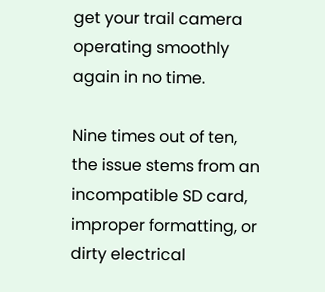get your trail camera operating smoothly again in no time.

Nine times out of ten, the issue stems from an incompatible SD card, improper formatting, or dirty electrical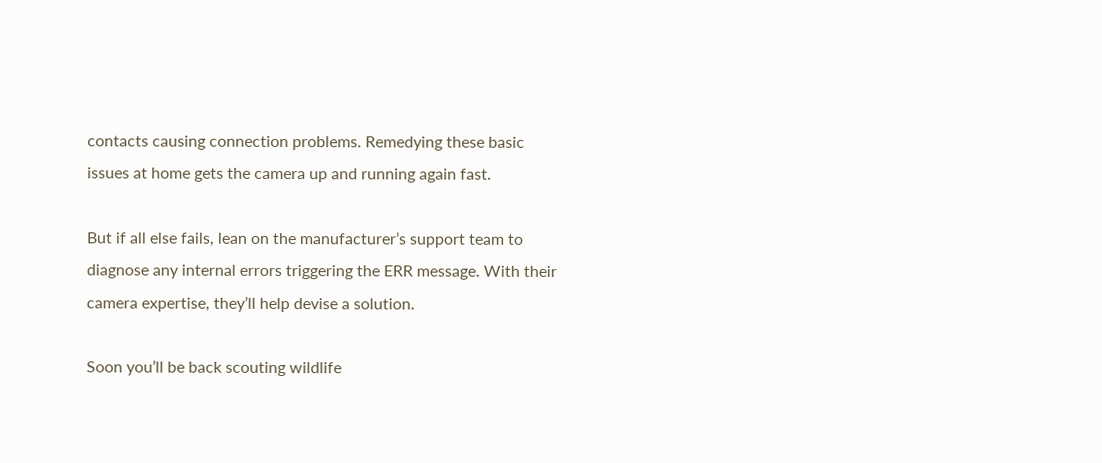contacts causing connection problems. Remedying these basic issues at home gets the camera up and running again fast.

But if all else fails, lean on the manufacturer’s support team to diagnose any internal errors triggering the ERR message. With their camera expertise, they’ll help devise a solution.

Soon you’ll be back scouting wildlife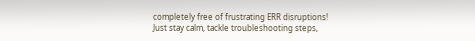completely free of frustrating ERR disruptions! Just stay calm, tackle troubleshooting steps,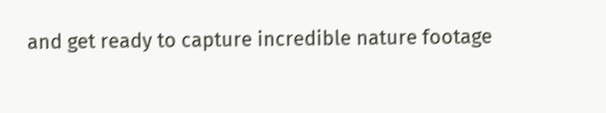and get ready to capture incredible nature footage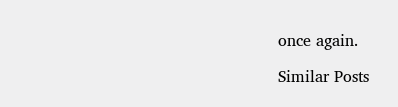once again.

Similar Posts